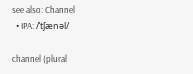see also: Channel
  • IPA: /ˈtʃænəl/

channel (plural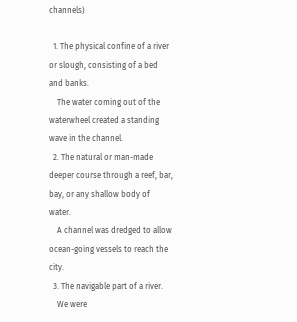channels)

  1. The physical confine of a river or slough, consisting of a bed and banks.
    The water coming out of the waterwheel created a standing wave in the channel.
  2. The natural or man-made deeper course through a reef, bar, bay, or any shallow body of water.
    A channel was dredged to allow ocean-going vessels to reach the city.
  3. The navigable part of a river.
    We were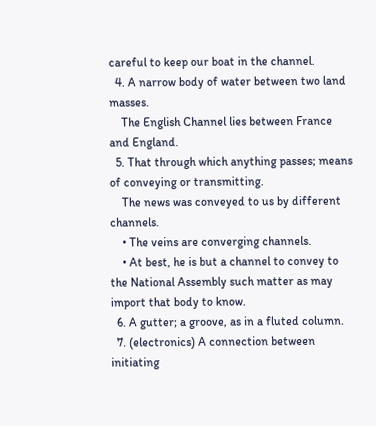careful to keep our boat in the channel.
  4. A narrow body of water between two land masses.
    The English Channel lies between France and England.
  5. That through which anything passes; means of conveying or transmitting.
    The news was conveyed to us by different channels.
    • The veins are converging channels.
    • At best, he is but a channel to convey to the National Assembly such matter as may import that body to know.
  6. A gutter; a groove, as in a fluted column.
  7. (electronics) A connection between initiating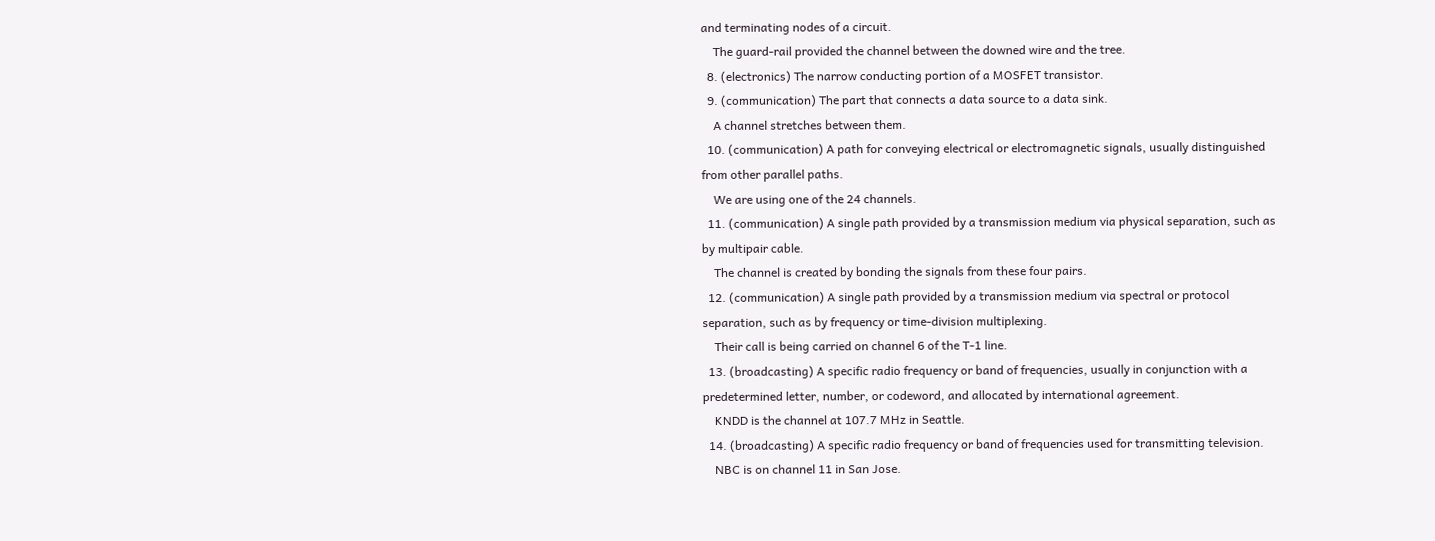and terminating nodes of a circuit.
    The guard-rail provided the channel between the downed wire and the tree.
  8. (electronics) The narrow conducting portion of a MOSFET transistor.
  9. (communication) The part that connects a data source to a data sink.
    A channel stretches between them.
  10. (communication) A path for conveying electrical or electromagnetic signals, usually distinguished from other parallel paths.
    We are using one of the 24 channels.
  11. (communication) A single path provided by a transmission medium via physical separation, such as by multipair cable.
    The channel is created by bonding the signals from these four pairs.
  12. (communication) A single path provided by a transmission medium via spectral or protocol separation, such as by frequency or time-division multiplexing.
    Their call is being carried on channel 6 of the T-1 line.
  13. (broadcasting) A specific radio frequency or band of frequencies, usually in conjunction with a predetermined letter, number, or codeword, and allocated by international agreement.
    KNDD is the channel at 107.7 MHz in Seattle.
  14. (broadcasting) A specific radio frequency or band of frequencies used for transmitting television.
    NBC is on channel 11 in San Jose.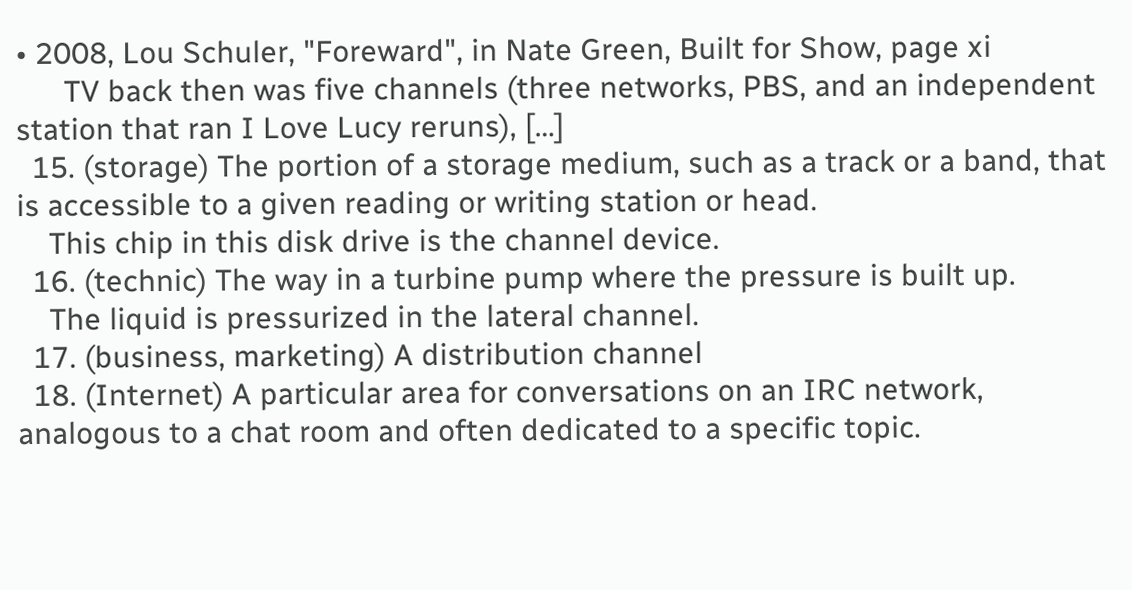• 2008, Lou Schuler, "Foreward", in Nate Green, Built for Show, page xi
      TV back then was five channels (three networks, PBS, and an independent station that ran I Love Lucy reruns), […]
  15. (storage) The portion of a storage medium, such as a track or a band, that is accessible to a given reading or writing station or head.
    This chip in this disk drive is the channel device.
  16. (technic) The way in a turbine pump where the pressure is built up.
    The liquid is pressurized in the lateral channel.
  17. (business, marketing) A distribution channel
  18. (Internet) A particular area for conversations on an IRC network, analogous to a chat room and often dedicated to a specific topic.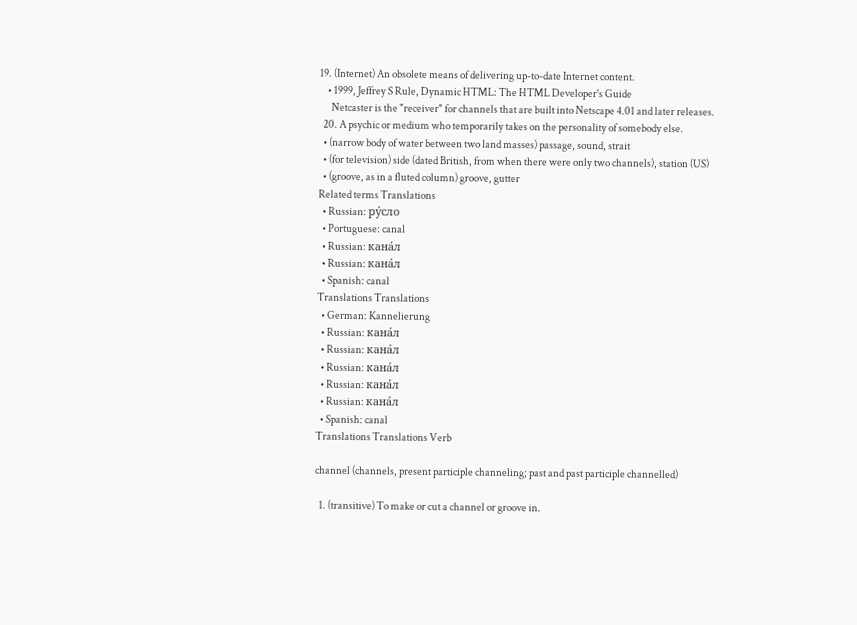19. (Internet) An obsolete means of delivering up-to-date Internet content.
    • 1999, Jeffrey S Rule, Dynamic HTML: The HTML Developer's Guide
      Netcaster is the "receiver" for channels that are built into Netscape 4.01 and later releases.
  20. A psychic or medium who temporarily takes on the personality of somebody else.
  • (narrow body of water between two land masses) passage, sound, strait
  • (for television) side (dated British, from when there were only two channels), station (US)
  • (groove, as in a fluted column) groove, gutter
Related terms Translations
  • Russian: ру́сло
  • Portuguese: canal
  • Russian: кана́л
  • Russian: кана́л
  • Spanish: canal
Translations Translations
  • German: Kannelierung
  • Russian: кана́л
  • Russian: кана́л
  • Russian: кана́л
  • Russian: кана́л
  • Russian: кана́л
  • Spanish: canal
Translations Translations Verb

channel (channels, present participle channeling; past and past participle channelled)

  1. (transitive) To make or cut a channel or groove in.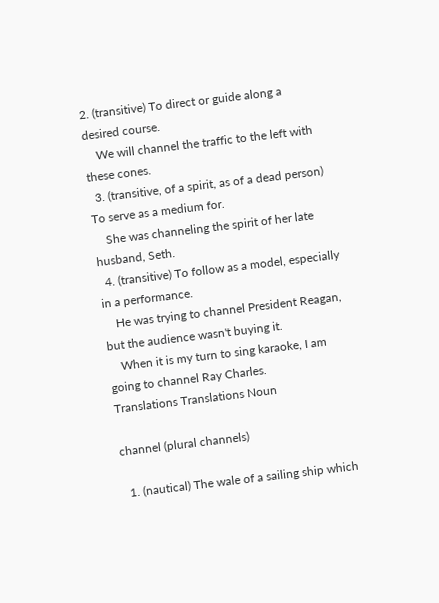2. (transitive) To direct or guide along a desired course.
    We will channel the traffic to the left with these cones.
  3. (transitive, of a spirit, as of a dead person) To serve as a medium for.
    She was channeling the spirit of her late husband, Seth.
  4. (transitive) To follow as a model, especially in a performance.
    He was trying to channel President Reagan, but the audience wasn't buying it.
    When it is my turn to sing karaoke, I am going to channel Ray Charles.
Translations Translations Noun

channel (plural channels)

  1. (nautical) The wale of a sailing ship which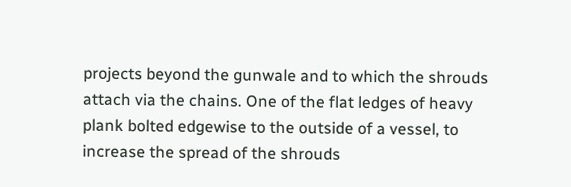projects beyond the gunwale and to which the shrouds attach via the chains. One of the flat ledges of heavy plank bolted edgewise to the outside of a vessel, to increase the spread of the shrouds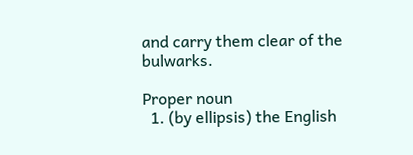and carry them clear of the bulwarks.

Proper noun
  1. (by ellipsis) the English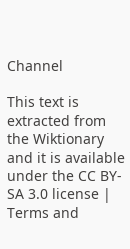Channel

This text is extracted from the Wiktionary and it is available under the CC BY-SA 3.0 license | Terms and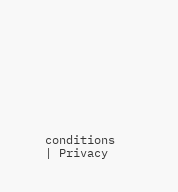conditions | Privacy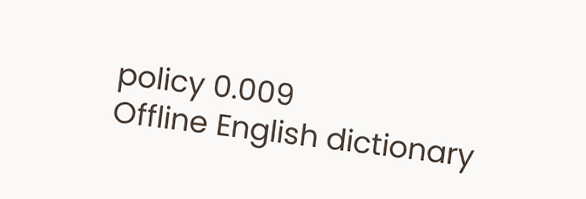policy 0.009
Offline English dictionary